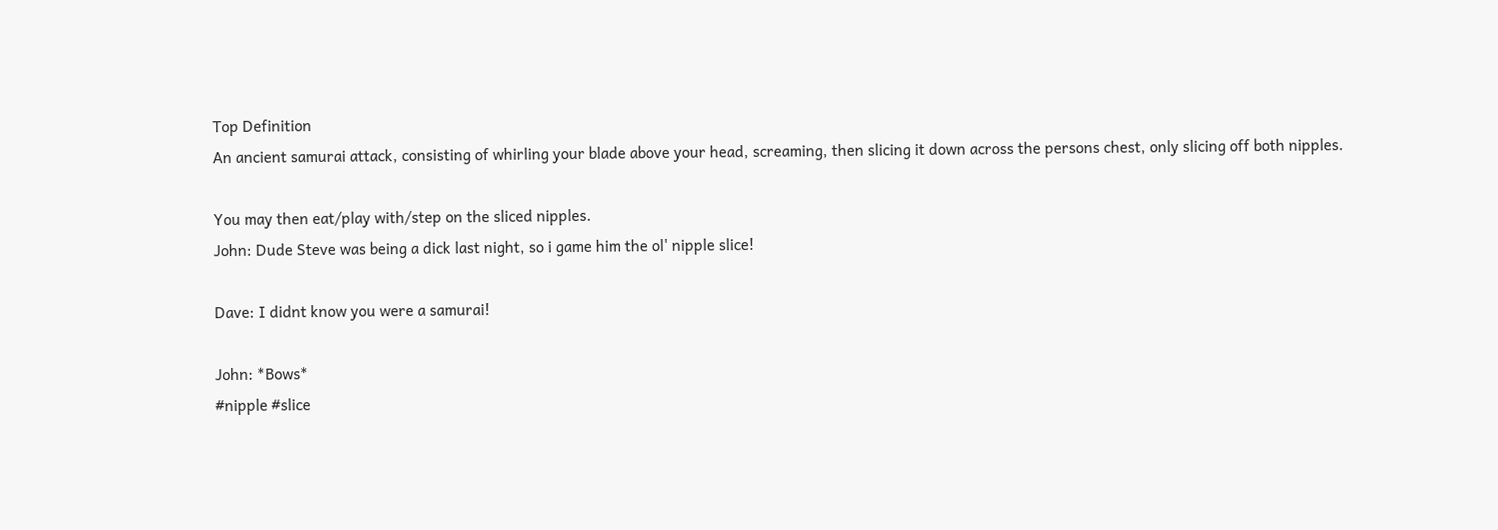Top Definition
An ancient samurai attack, consisting of whirling your blade above your head, screaming, then slicing it down across the persons chest, only slicing off both nipples.

You may then eat/play with/step on the sliced nipples.
John: Dude Steve was being a dick last night, so i game him the ol' nipple slice!

Dave: I didnt know you were a samurai!

John: *Bows*
#nipple #slice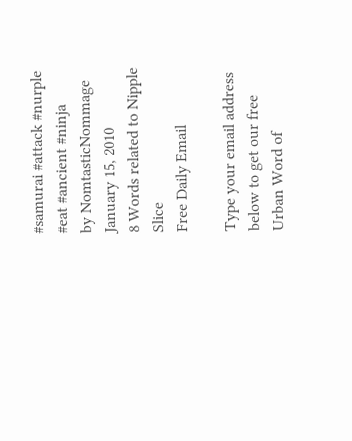#samurai #attack #nurple #eat #ancient #ninja
by NomtasticNommage January 15, 2010
8 Words related to Nipple Slice
Free Daily Email

Type your email address below to get our free Urban Word of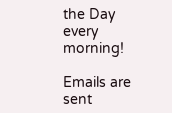the Day every morning!

Emails are sent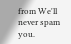from We'll never spam you.